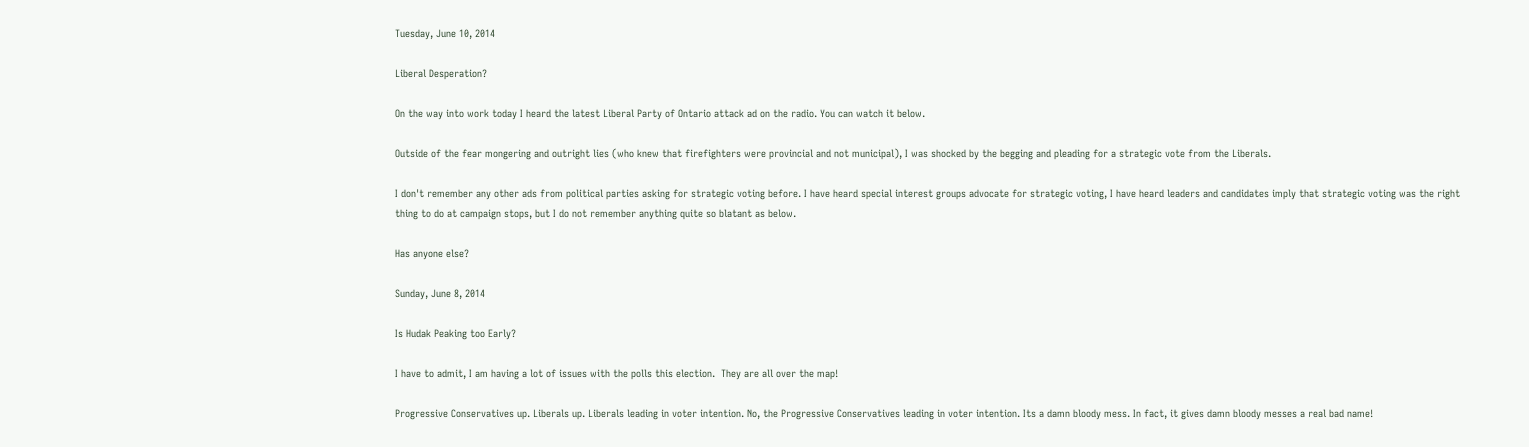Tuesday, June 10, 2014

Liberal Desperation?

On the way into work today I heard the latest Liberal Party of Ontario attack ad on the radio. You can watch it below.

Outside of the fear mongering and outright lies (who knew that firefighters were provincial and not municipal), I was shocked by the begging and pleading for a strategic vote from the Liberals.

I don't remember any other ads from political parties asking for strategic voting before. I have heard special interest groups advocate for strategic voting, I have heard leaders and candidates imply that strategic voting was the right thing to do at campaign stops, but I do not remember anything quite so blatant as below.

Has anyone else?

Sunday, June 8, 2014

Is Hudak Peaking too Early?

I have to admit, I am having a lot of issues with the polls this election.  They are all over the map!

Progressive Conservatives up. Liberals up. Liberals leading in voter intention. No, the Progressive Conservatives leading in voter intention. Its a damn bloody mess. In fact, it gives damn bloody messes a real bad name!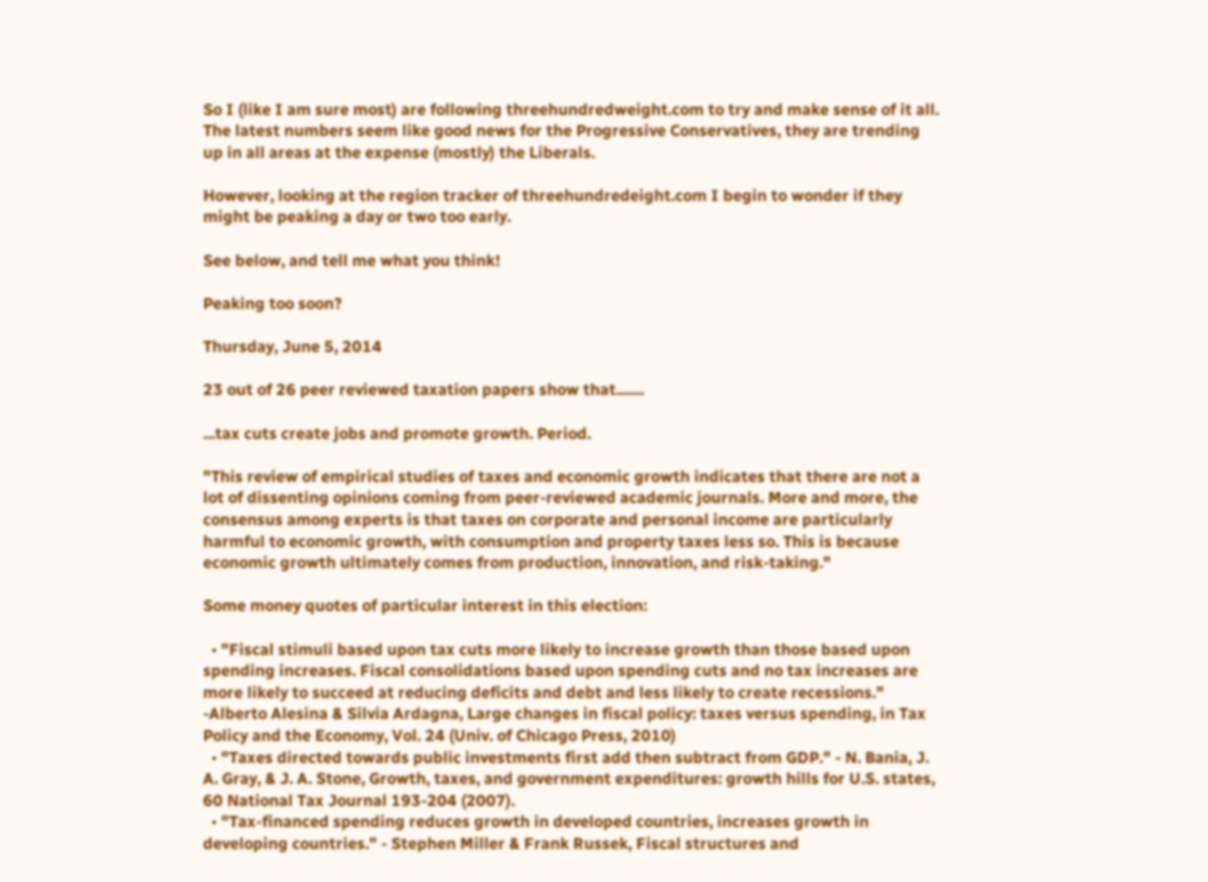So I (like I am sure most) are following threehundredweight.com to try and make sense of it all. The latest numbers seem like good news for the Progressive Conservatives, they are trending up in all areas at the expense (mostly) the Liberals.

However, looking at the region tracker of threehundredeight.com I begin to wonder if they might be peaking a day or two too early.

See below, and tell me what you think!

Peaking too soon?

Thursday, June 5, 2014

23 out of 26 peer reviewed taxation papers show that.......

...tax cuts create jobs and promote growth. Period.

"This review of empirical studies of taxes and economic growth indicates that there are not a lot of dissenting opinions coming from peer-reviewed academic journals. More and more, the consensus among experts is that taxes on corporate and personal income are particularly harmful to economic growth, with consumption and property taxes less so. This is because economic growth ultimately comes from production, innovation, and risk-taking."

Some money quotes of particular interest in this election:

  • "Fiscal stimuli based upon tax cuts more likely to increase growth than those based upon spending increases. Fiscal consolidations based upon spending cuts and no tax increases are more likely to succeed at reducing deficits and debt and less likely to create recessions." -Alberto Alesina & Silvia Ardagna, Large changes in fiscal policy: taxes versus spending, in Tax Policy and the Economy, Vol. 24 (Univ. of Chicago Press, 2010)
  • "Taxes directed towards public investments first add then subtract from GDP." - N. Bania, J. A. Gray, & J. A. Stone, Growth, taxes, and government expenditures: growth hills for U.S. states, 60 National Tax Journal 193-204 (2007).
  • "Tax-financed spending reduces growth in developed countries, increases growth in developing countries." - Stephen Miller & Frank Russek, Fiscal structures and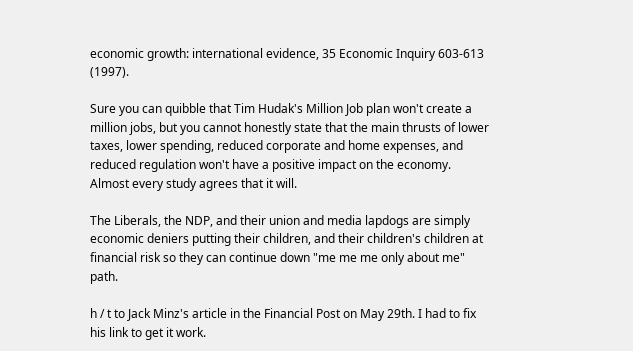economic growth: international evidence, 35 Economic Inquiry 603-613 (1997).

Sure you can quibble that Tim Hudak's Million Job plan won't create a million jobs, but you cannot honestly state that the main thrusts of lower taxes, lower spending, reduced corporate and home expenses, and reduced regulation won't have a positive impact on the economy. Almost every study agrees that it will.

The Liberals, the NDP, and their union and media lapdogs are simply economic deniers putting their children, and their children's children at financial risk so they can continue down "me me me only about me" path.

h / t to Jack Minz's article in the Financial Post on May 29th. I had to fix his link to get it work.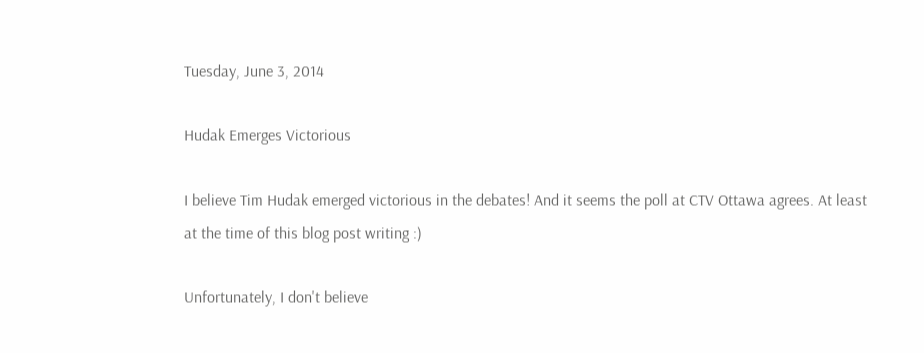Tuesday, June 3, 2014

Hudak Emerges Victorious

I believe Tim Hudak emerged victorious in the debates! And it seems the poll at CTV Ottawa agrees. At least at the time of this blog post writing :)

Unfortunately, I don't believe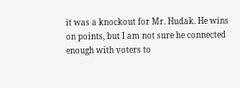it was a knockout for Mr. Hudak. He wins on points, but I am not sure he connected enough with voters to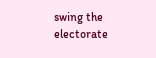swing the electorate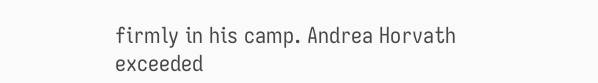firmly in his camp. Andrea Horvath exceeded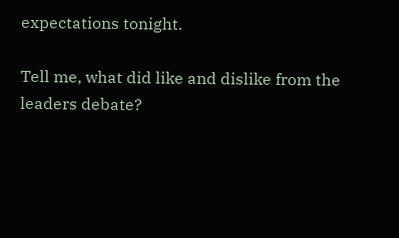expectations tonight.

Tell me, what did like and dislike from the leaders debate?